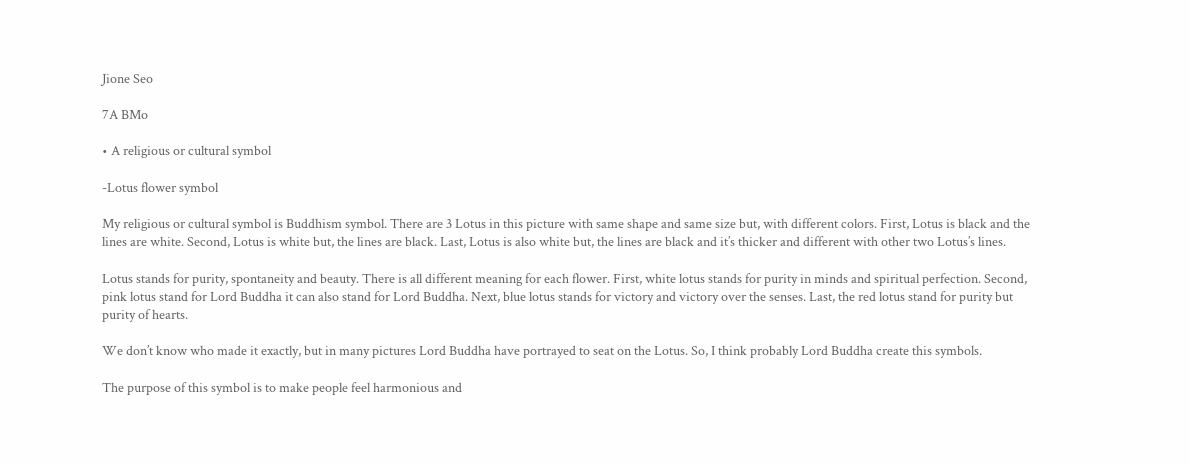Jione Seo

7A BMo

• A religious or cultural symbol

-Lotus flower symbol

My religious or cultural symbol is Buddhism symbol. There are 3 Lotus in this picture with same shape and same size but, with different colors. First, Lotus is black and the lines are white. Second, Lotus is white but, the lines are black. Last, Lotus is also white but, the lines are black and it’s thicker and different with other two Lotus’s lines.

Lotus stands for purity, spontaneity and beauty. There is all different meaning for each flower. First, white lotus stands for purity in minds and spiritual perfection. Second, pink lotus stand for Lord Buddha it can also stand for Lord Buddha. Next, blue lotus stands for victory and victory over the senses. Last, the red lotus stand for purity but purity of hearts.

We don’t know who made it exactly, but in many pictures Lord Buddha have portrayed to seat on the Lotus. So, I think probably Lord Buddha create this symbols.

The purpose of this symbol is to make people feel harmonious and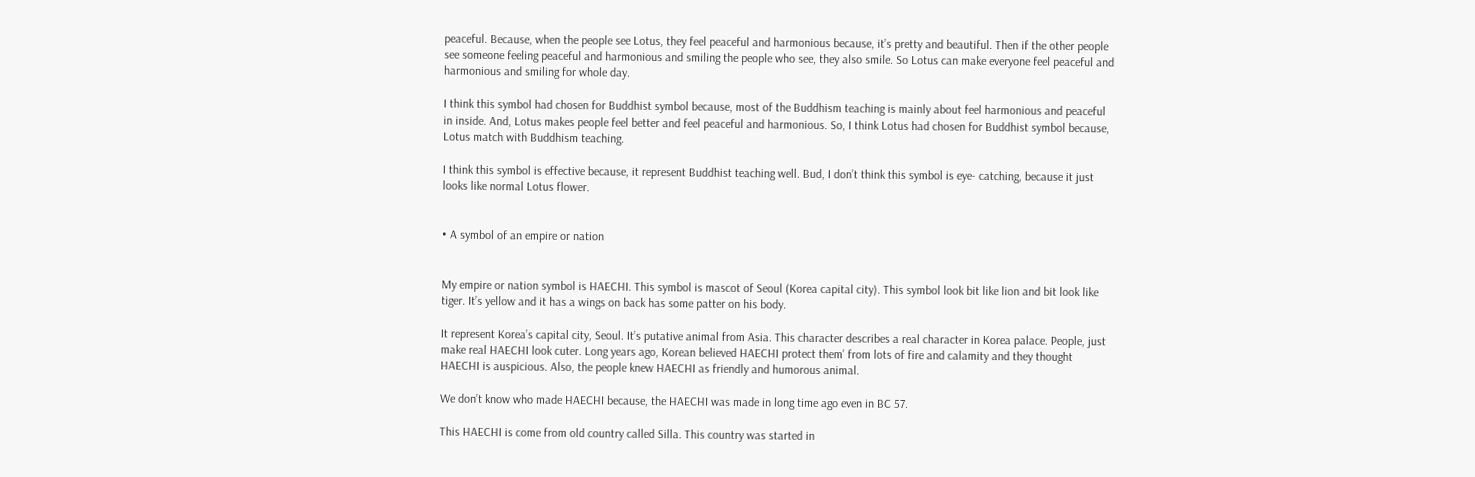peaceful. Because, when the people see Lotus, they feel peaceful and harmonious because, it’s pretty and beautiful. Then if the other people see someone feeling peaceful and harmonious and smiling the people who see, they also smile. So Lotus can make everyone feel peaceful and harmonious and smiling for whole day.

I think this symbol had chosen for Buddhist symbol because, most of the Buddhism teaching is mainly about feel harmonious and peaceful in inside. And, Lotus makes people feel better and feel peaceful and harmonious. So, I think Lotus had chosen for Buddhist symbol because, Lotus match with Buddhism teaching.

I think this symbol is effective because, it represent Buddhist teaching well. Bud, I don’t think this symbol is eye- catching, because it just looks like normal Lotus flower.


• A symbol of an empire or nation


My empire or nation symbol is HAECHI. This symbol is mascot of Seoul (Korea capital city). This symbol look bit like lion and bit look like tiger. It’s yellow and it has a wings on back has some patter on his body.

It represent Korea’s capital city, Seoul. It’s putative animal from Asia. This character describes a real character in Korea palace. People, just make real HAECHI look cuter. Long years ago, Korean believed HAECHI protect them’ from lots of fire and calamity and they thought HAECHI is auspicious. Also, the people knew HAECHI as friendly and humorous animal.

We don’t know who made HAECHI because, the HAECHI was made in long time ago even in BC 57.

This HAECHI is come from old country called Silla. This country was started in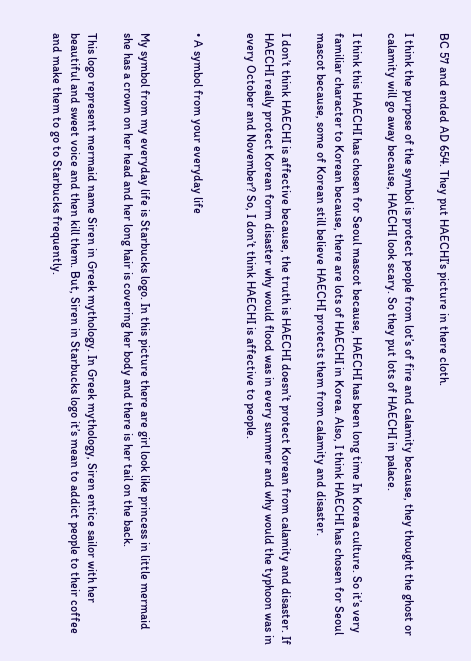BC 57 and ended AD 654. They put HAECHI’s picture in there cloth.

I think the purpose of the symbol is protect people from lot’s of fire and calamity because, they thought the ghost or calamity will go away because, HAECHI look scary. So they put lots of HAECHI in palace.

I think this HAECHI has chosen for Seoul mascot because, HAECHI has been long time In Korea culture. So it’s very familiar character to Korean because, there are lots of HAECHI in Korea. Also, I think HAECHI has chosen for Seoul mascot because, some of Korean still believe HAECHI protects them from calamity and disaster.

I don’t think HAECHI is affective because, the truth is HAECHI doesn’t protect Korean from calamity and disaster. If HAECHI really protect Korean form disaster why would flood was in every summer and why would the typhoon was in every October and November? So, I don’t think HAECHI is affective to people.


• A symbol from your everyday life


My symbol from my everyday life is Starbucks logo. In this picture there are girl look like princess in little mermaid she has a crown on her head and her long hair is covering her body and there is her tail on the back.

This logo represent mermaid name Siren in Greek mythology. In Greek mythology, Siren entice sailor with her beautiful and sweet voice and then kill them. But, Siren in Starbucks logo it’s mean to addict people to their coffee and make them to go to Starbucks frequently.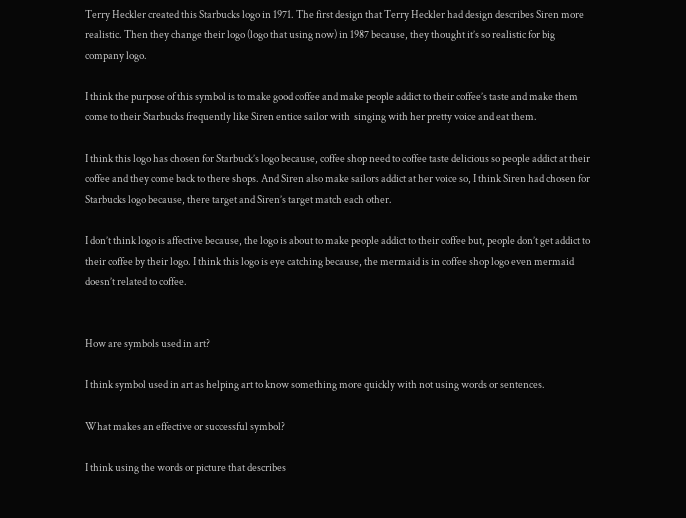Terry Heckler created this Starbucks logo in 1971. The first design that Terry Heckler had design describes Siren more realistic. Then they change their logo (logo that using now) in 1987 because, they thought it’s so realistic for big company logo.

I think the purpose of this symbol is to make good coffee and make people addict to their coffee’s taste and make them come to their Starbucks frequently like Siren entice sailor with  singing with her pretty voice and eat them.

I think this logo has chosen for Starbuck’s logo because, coffee shop need to coffee taste delicious so people addict at their coffee and they come back to there shops. And Siren also make sailors addict at her voice so, I think Siren had chosen for Starbucks logo because, there target and Siren’s target match each other.

I don’t think logo is affective because, the logo is about to make people addict to their coffee but, people don’t get addict to their coffee by their logo. I think this logo is eye catching because, the mermaid is in coffee shop logo even mermaid doesn’t related to coffee.


How are symbols used in art?

I think symbol used in art as helping art to know something more quickly with not using words or sentences.

What makes an effective or successful symbol?

I think using the words or picture that describes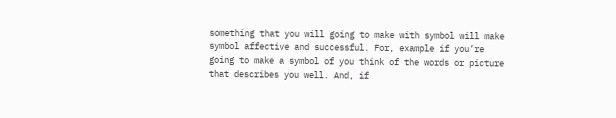something that you will going to make with symbol will make symbol affective and successful. For, example if you’re going to make a symbol of you think of the words or picture that describes you well. And, if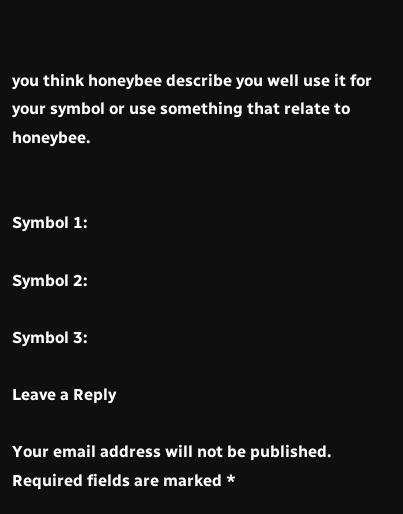you think honeybee describe you well use it for your symbol or use something that relate to honeybee.


Symbol 1:

Symbol 2:

Symbol 3:

Leave a Reply

Your email address will not be published. Required fields are marked *